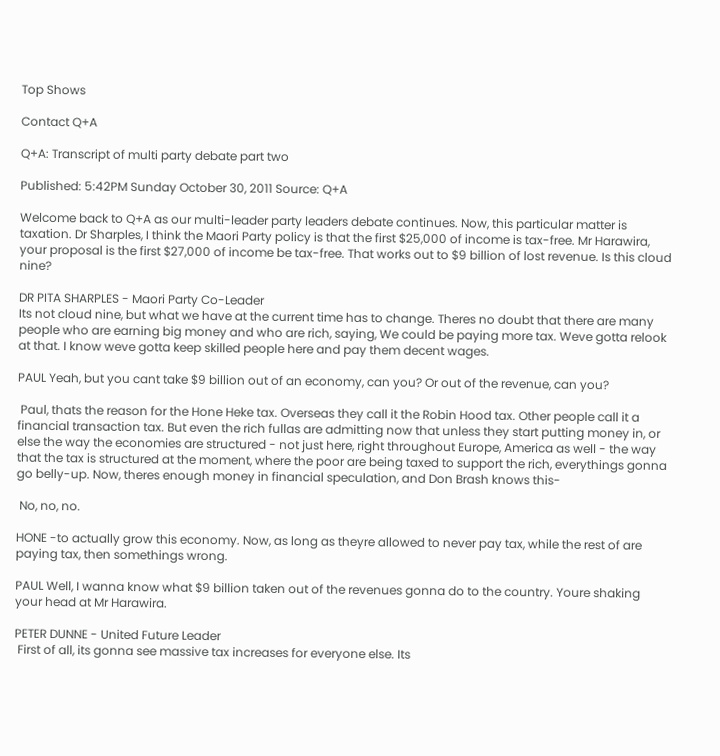Top Shows

Contact Q+A

Q+A: Transcript of multi party debate part two

Published: 5:42PM Sunday October 30, 2011 Source: Q+A

Welcome back to Q+A as our multi-leader party leaders debate continues. Now, this particular matter is taxation. Dr Sharples, I think the Maori Party policy is that the first $25,000 of income is tax-free. Mr Harawira, your proposal is the first $27,000 of income be tax-free. That works out to $9 billion of lost revenue. Is this cloud nine?

DR PITA SHARPLES - Maori Party Co-Leader
Its not cloud nine, but what we have at the current time has to change. Theres no doubt that there are many people who are earning big money and who are rich, saying, We could be paying more tax. Weve gotta relook at that. I know weve gotta keep skilled people here and pay them decent wages.

PAUL Yeah, but you cant take $9 billion out of an economy, can you? Or out of the revenue, can you?

 Paul, thats the reason for the Hone Heke tax. Overseas they call it the Robin Hood tax. Other people call it a financial transaction tax. But even the rich fullas are admitting now that unless they start putting money in, or else the way the economies are structured - not just here, right throughout Europe, America as well - the way that the tax is structured at the moment, where the poor are being taxed to support the rich, everythings gonna go belly-up. Now, theres enough money in financial speculation, and Don Brash knows this-

 No, no, no.

HONE -to actually grow this economy. Now, as long as theyre allowed to never pay tax, while the rest of are paying tax, then somethings wrong.

PAUL Well, I wanna know what $9 billion taken out of the revenues gonna do to the country. Youre shaking your head at Mr Harawira.

PETER DUNNE - United Future Leader
 First of all, its gonna see massive tax increases for everyone else. Its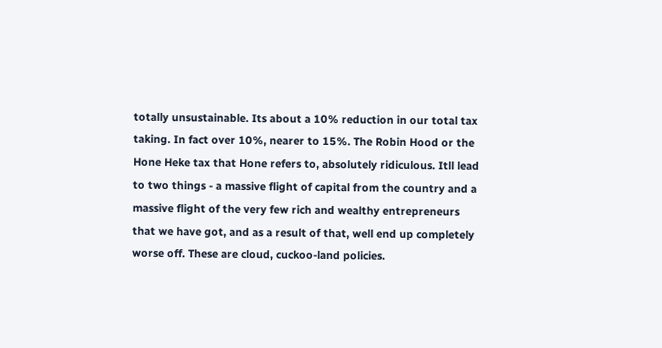totally unsustainable. Its about a 10% reduction in our total tax taking. In fact over 10%, nearer to 15%. The Robin Hood or the Hone Heke tax that Hone refers to, absolutely ridiculous. Itll lead to two things - a massive flight of capital from the country and a massive flight of the very few rich and wealthy entrepreneurs that we have got, and as a result of that, well end up completely worse off. These are cloud, cuckoo-land policies.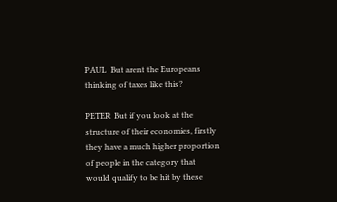PAUL  But arent the Europeans thinking of taxes like this?

PETER  But if you look at the structure of their economies, firstly they have a much higher proportion of people in the category that would qualify to be hit by these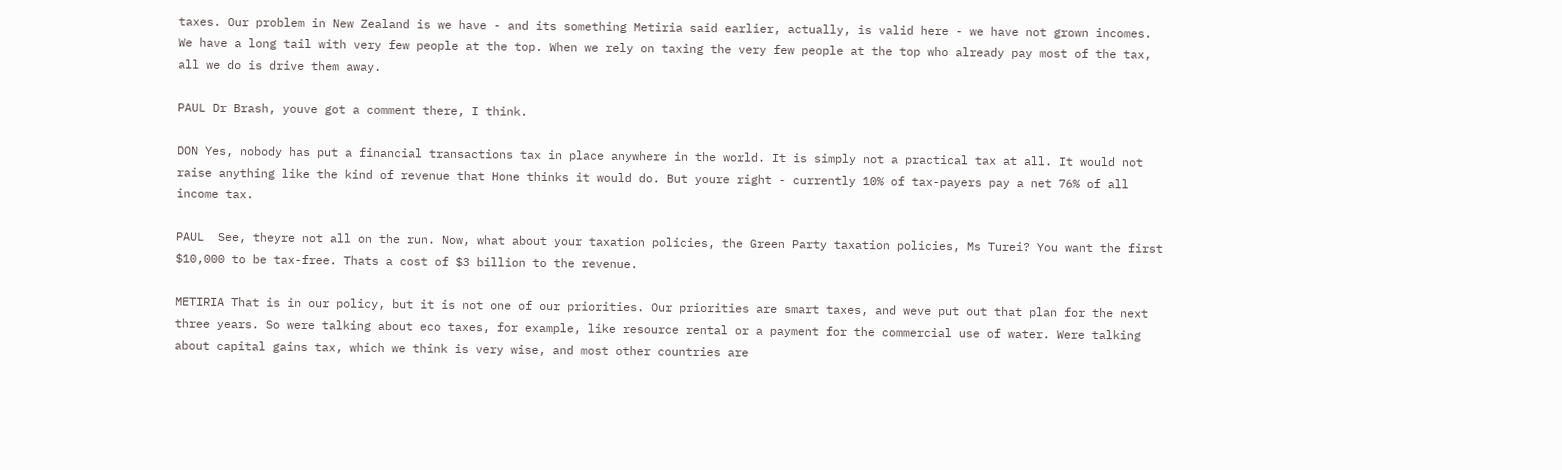taxes. Our problem in New Zealand is we have - and its something Metiria said earlier, actually, is valid here - we have not grown incomes. We have a long tail with very few people at the top. When we rely on taxing the very few people at the top who already pay most of the tax, all we do is drive them away.

PAUL Dr Brash, youve got a comment there, I think.

DON Yes, nobody has put a financial transactions tax in place anywhere in the world. It is simply not a practical tax at all. It would not raise anything like the kind of revenue that Hone thinks it would do. But youre right - currently 10% of tax-payers pay a net 76% of all income tax.

PAUL  See, theyre not all on the run. Now, what about your taxation policies, the Green Party taxation policies, Ms Turei? You want the first $10,000 to be tax-free. Thats a cost of $3 billion to the revenue.

METIRIA That is in our policy, but it is not one of our priorities. Our priorities are smart taxes, and weve put out that plan for the next three years. So were talking about eco taxes, for example, like resource rental or a payment for the commercial use of water. Were talking about capital gains tax, which we think is very wise, and most other countries are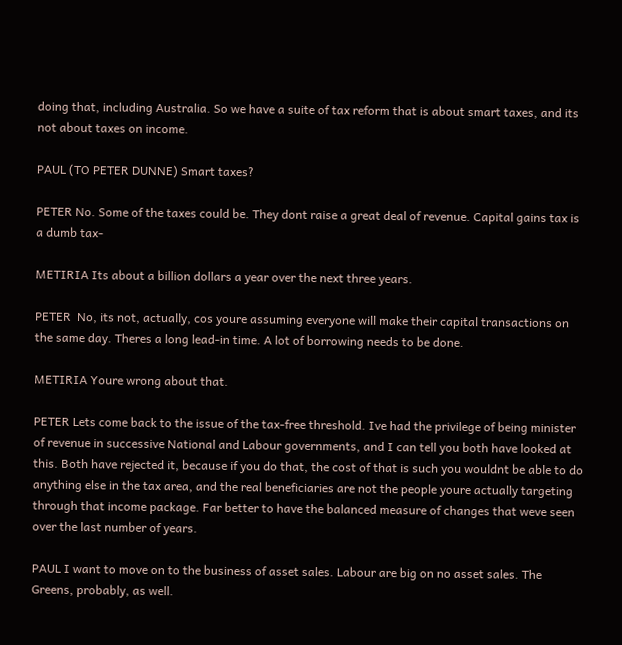doing that, including Australia. So we have a suite of tax reform that is about smart taxes, and its not about taxes on income.

PAUL (TO PETER DUNNE) Smart taxes?

PETER No. Some of the taxes could be. They dont raise a great deal of revenue. Capital gains tax is a dumb tax-

METIRIA Its about a billion dollars a year over the next three years.

PETER  No, its not, actually, cos youre assuming everyone will make their capital transactions on the same day. Theres a long lead-in time. A lot of borrowing needs to be done.

METIRIA Youre wrong about that.

PETER Lets come back to the issue of the tax-free threshold. Ive had the privilege of being minister of revenue in successive National and Labour governments, and I can tell you both have looked at this. Both have rejected it, because if you do that, the cost of that is such you wouldnt be able to do anything else in the tax area, and the real beneficiaries are not the people youre actually targeting through that income package. Far better to have the balanced measure of changes that weve seen over the last number of years.

PAUL I want to move on to the business of asset sales. Labour are big on no asset sales. The Greens, probably, as well.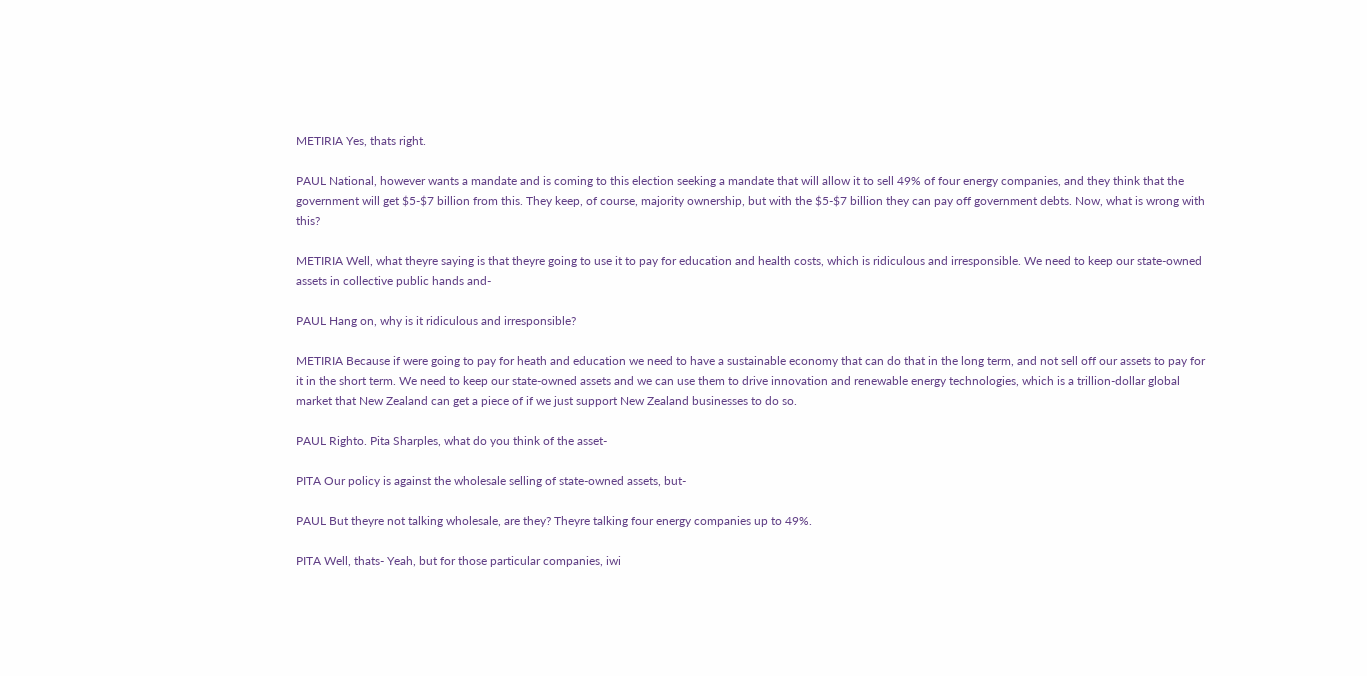METIRIA Yes, thats right.

PAUL National, however wants a mandate and is coming to this election seeking a mandate that will allow it to sell 49% of four energy companies, and they think that the government will get $5-$7 billion from this. They keep, of course, majority ownership, but with the $5-$7 billion they can pay off government debts. Now, what is wrong with this?

METIRIA Well, what theyre saying is that theyre going to use it to pay for education and health costs, which is ridiculous and irresponsible. We need to keep our state-owned assets in collective public hands and-

PAUL Hang on, why is it ridiculous and irresponsible?

METIRIA Because if were going to pay for heath and education we need to have a sustainable economy that can do that in the long term, and not sell off our assets to pay for it in the short term. We need to keep our state-owned assets and we can use them to drive innovation and renewable energy technologies, which is a trillion-dollar global market that New Zealand can get a piece of if we just support New Zealand businesses to do so.

PAUL Righto. Pita Sharples, what do you think of the asset-

PITA Our policy is against the wholesale selling of state-owned assets, but-

PAUL But theyre not talking wholesale, are they? Theyre talking four energy companies up to 49%.

PITA Well, thats- Yeah, but for those particular companies, iwi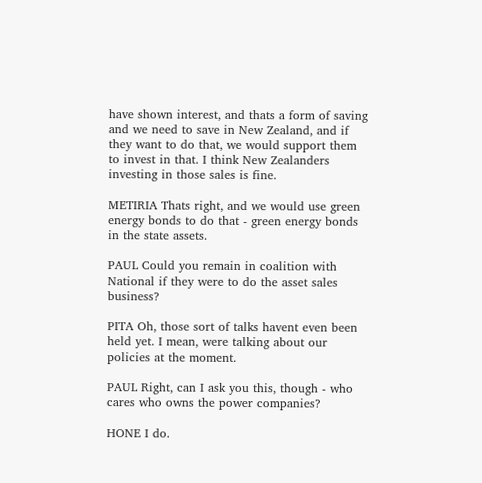have shown interest, and thats a form of saving and we need to save in New Zealand, and if they want to do that, we would support them to invest in that. I think New Zealanders investing in those sales is fine.

METIRIA Thats right, and we would use green energy bonds to do that - green energy bonds in the state assets.

PAUL Could you remain in coalition with National if they were to do the asset sales business?

PITA Oh, those sort of talks havent even been held yet. I mean, were talking about our policies at the moment.

PAUL Right, can I ask you this, though - who cares who owns the power companies?

HONE I do.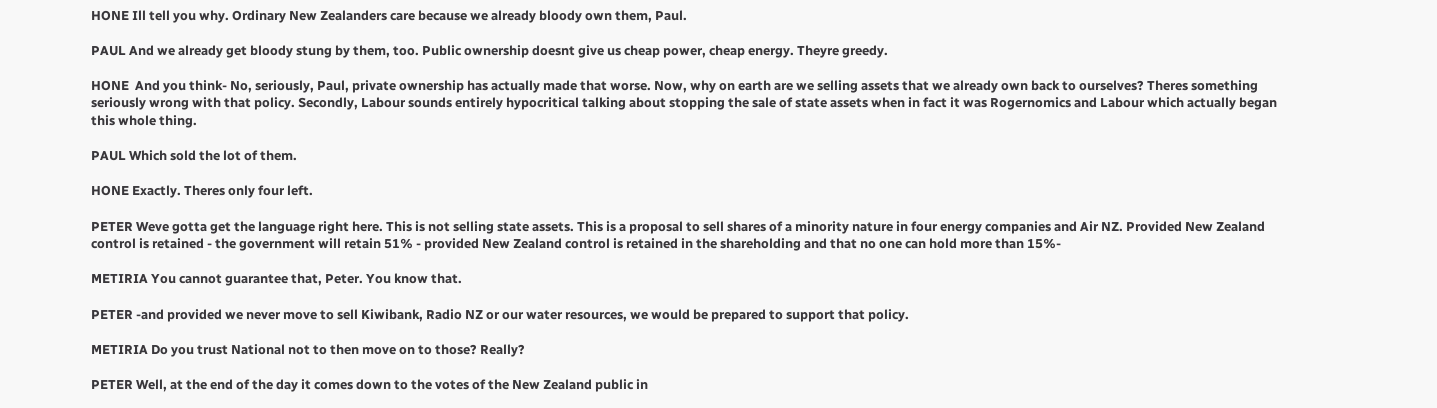HONE Ill tell you why. Ordinary New Zealanders care because we already bloody own them, Paul.

PAUL And we already get bloody stung by them, too. Public ownership doesnt give us cheap power, cheap energy. Theyre greedy.

HONE  And you think- No, seriously, Paul, private ownership has actually made that worse. Now, why on earth are we selling assets that we already own back to ourselves? Theres something seriously wrong with that policy. Secondly, Labour sounds entirely hypocritical talking about stopping the sale of state assets when in fact it was Rogernomics and Labour which actually began this whole thing.

PAUL Which sold the lot of them.

HONE Exactly. Theres only four left.

PETER Weve gotta get the language right here. This is not selling state assets. This is a proposal to sell shares of a minority nature in four energy companies and Air NZ. Provided New Zealand control is retained - the government will retain 51% - provided New Zealand control is retained in the shareholding and that no one can hold more than 15%-

METIRIA You cannot guarantee that, Peter. You know that.

PETER -and provided we never move to sell Kiwibank, Radio NZ or our water resources, we would be prepared to support that policy.

METIRIA Do you trust National not to then move on to those? Really?

PETER Well, at the end of the day it comes down to the votes of the New Zealand public in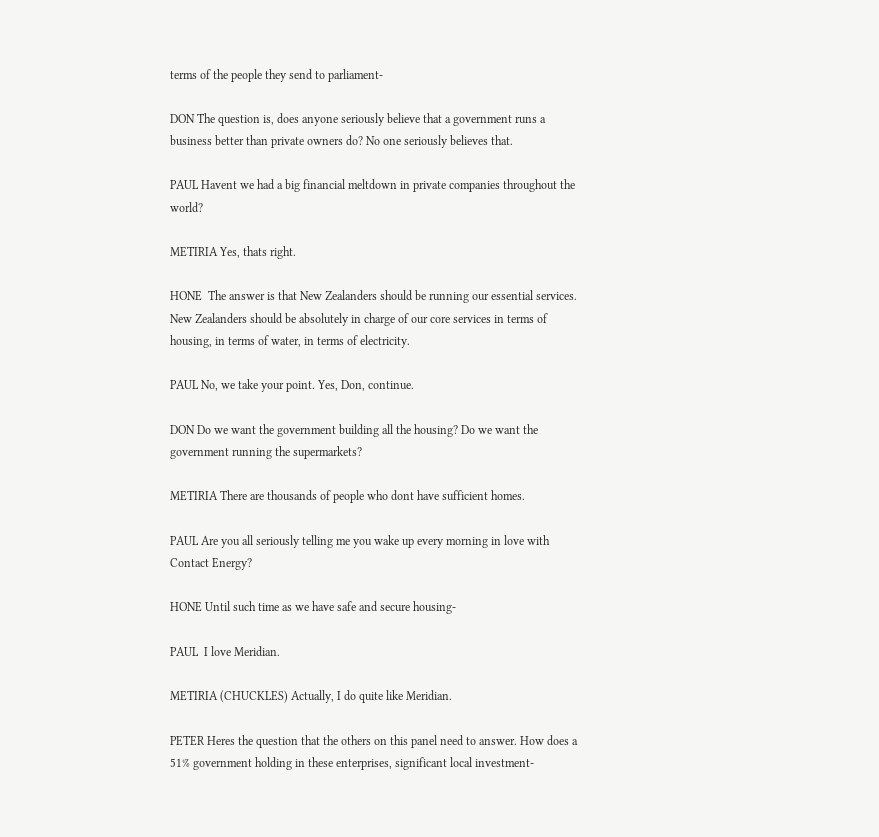terms of the people they send to parliament-

DON The question is, does anyone seriously believe that a government runs a business better than private owners do? No one seriously believes that.

PAUL Havent we had a big financial meltdown in private companies throughout the world?

METIRIA Yes, thats right.

HONE  The answer is that New Zealanders should be running our essential services. New Zealanders should be absolutely in charge of our core services in terms of housing, in terms of water, in terms of electricity.

PAUL No, we take your point. Yes, Don, continue.

DON Do we want the government building all the housing? Do we want the government running the supermarkets?

METIRIA There are thousands of people who dont have sufficient homes.

PAUL Are you all seriously telling me you wake up every morning in love with Contact Energy?

HONE Until such time as we have safe and secure housing-

PAUL  I love Meridian.

METIRIA (CHUCKLES) Actually, I do quite like Meridian.

PETER Heres the question that the others on this panel need to answer. How does a 51% government holding in these enterprises, significant local investment-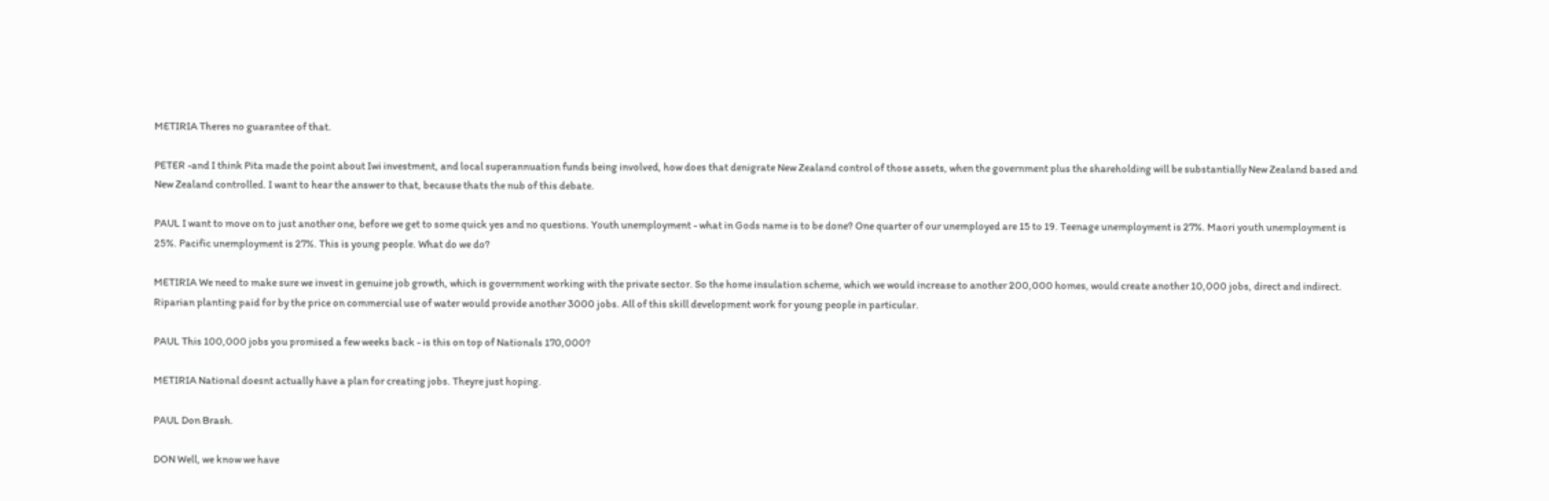METIRIA Theres no guarantee of that.

PETER -and I think Pita made the point about Iwi investment, and local superannuation funds being involved, how does that denigrate New Zealand control of those assets, when the government plus the shareholding will be substantially New Zealand based and New Zealand controlled. I want to hear the answer to that, because thats the nub of this debate.

PAUL I want to move on to just another one, before we get to some quick yes and no questions. Youth unemployment - what in Gods name is to be done? One quarter of our unemployed are 15 to 19. Teenage unemployment is 27%. Maori youth unemployment is 25%. Pacific unemployment is 27%. This is young people. What do we do?

METIRIA We need to make sure we invest in genuine job growth, which is government working with the private sector. So the home insulation scheme, which we would increase to another 200,000 homes, would create another 10,000 jobs, direct and indirect. Riparian planting paid for by the price on commercial use of water would provide another 3000 jobs. All of this skill development work for young people in particular.

PAUL This 100,000 jobs you promised a few weeks back - is this on top of Nationals 170,000?

METIRIA National doesnt actually have a plan for creating jobs. Theyre just hoping.

PAUL Don Brash.

DON Well, we know we have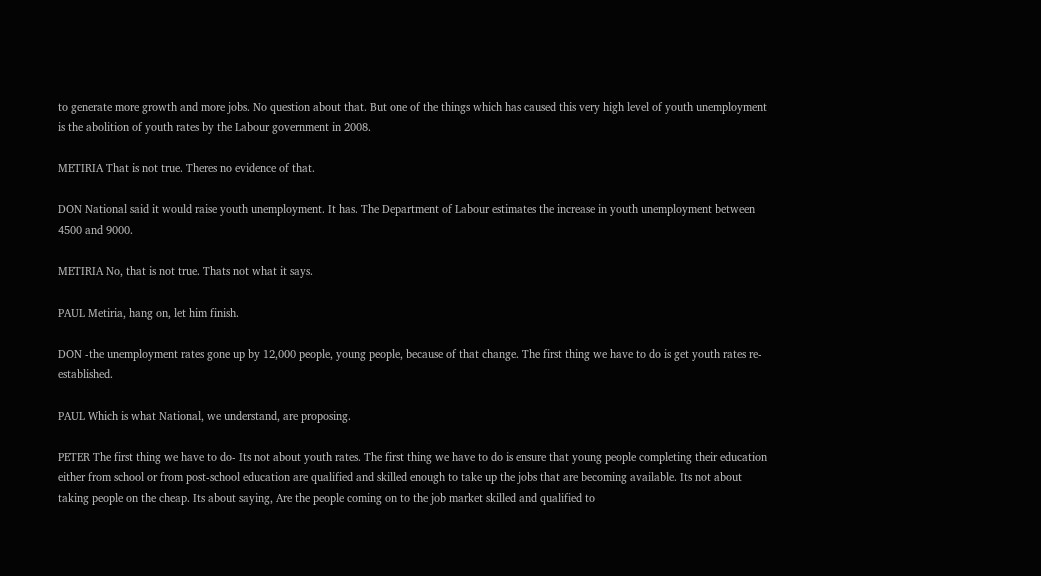to generate more growth and more jobs. No question about that. But one of the things which has caused this very high level of youth unemployment is the abolition of youth rates by the Labour government in 2008.

METIRIA That is not true. Theres no evidence of that.

DON National said it would raise youth unemployment. It has. The Department of Labour estimates the increase in youth unemployment between 4500 and 9000.

METIRIA No, that is not true. Thats not what it says.

PAUL Metiria, hang on, let him finish.

DON -the unemployment rates gone up by 12,000 people, young people, because of that change. The first thing we have to do is get youth rates re-established.

PAUL Which is what National, we understand, are proposing.

PETER The first thing we have to do- Its not about youth rates. The first thing we have to do is ensure that young people completing their education either from school or from post-school education are qualified and skilled enough to take up the jobs that are becoming available. Its not about taking people on the cheap. Its about saying, Are the people coming on to the job market skilled and qualified to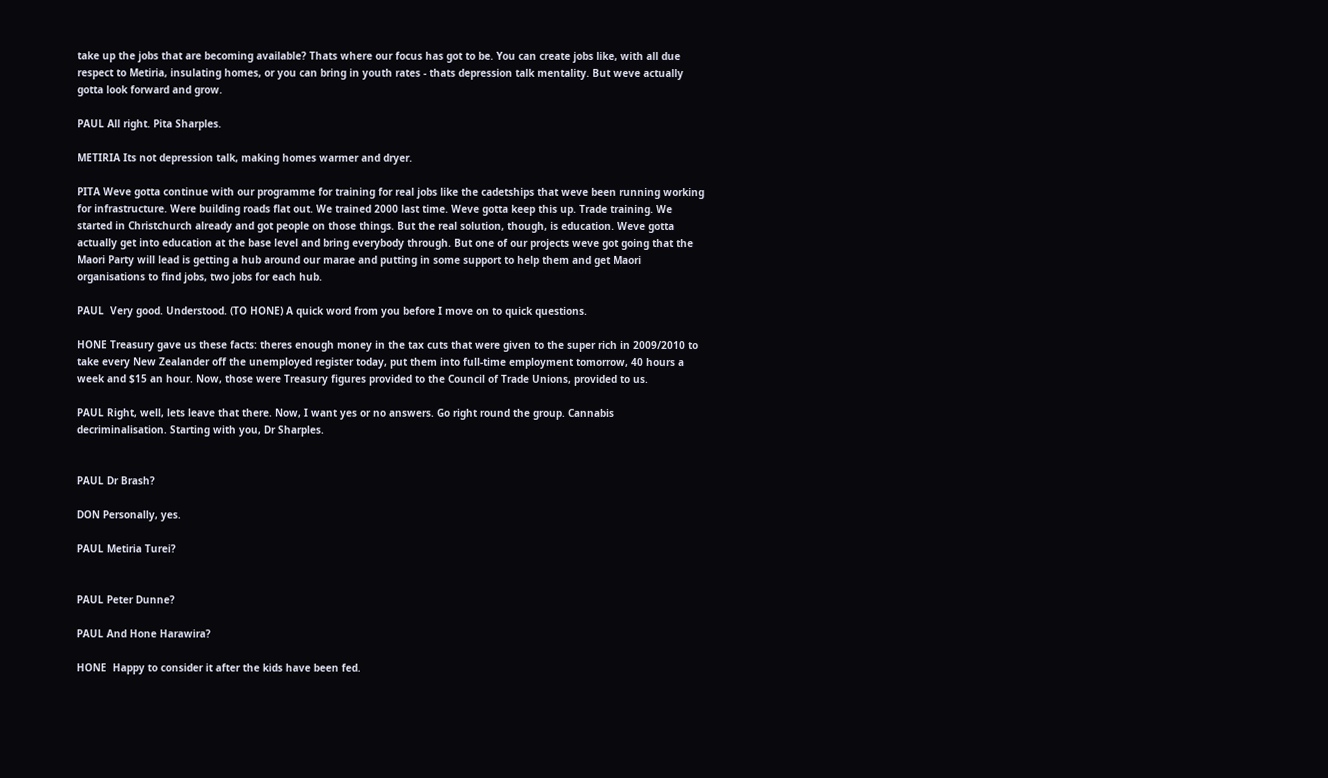take up the jobs that are becoming available? Thats where our focus has got to be. You can create jobs like, with all due respect to Metiria, insulating homes, or you can bring in youth rates - thats depression talk mentality. But weve actually gotta look forward and grow.

PAUL All right. Pita Sharples.

METIRIA Its not depression talk, making homes warmer and dryer.

PITA Weve gotta continue with our programme for training for real jobs like the cadetships that weve been running working for infrastructure. Were building roads flat out. We trained 2000 last time. Weve gotta keep this up. Trade training. We started in Christchurch already and got people on those things. But the real solution, though, is education. Weve gotta actually get into education at the base level and bring everybody through. But one of our projects weve got going that the Maori Party will lead is getting a hub around our marae and putting in some support to help them and get Maori organisations to find jobs, two jobs for each hub.

PAUL  Very good. Understood. (TO HONE) A quick word from you before I move on to quick questions.

HONE Treasury gave us these facts: theres enough money in the tax cuts that were given to the super rich in 2009/2010 to take every New Zealander off the unemployed register today, put them into full-time employment tomorrow, 40 hours a week and $15 an hour. Now, those were Treasury figures provided to the Council of Trade Unions, provided to us.

PAUL Right, well, lets leave that there. Now, I want yes or no answers. Go right round the group. Cannabis decriminalisation. Starting with you, Dr Sharples.


PAUL Dr Brash?

DON Personally, yes.

PAUL Metiria Turei?


PAUL Peter Dunne?

PAUL And Hone Harawira?

HONE  Happy to consider it after the kids have been fed.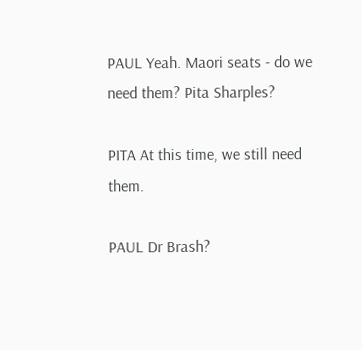PAUL Yeah. Maori seats - do we need them? Pita Sharples?

PITA At this time, we still need them.

PAUL Dr Brash?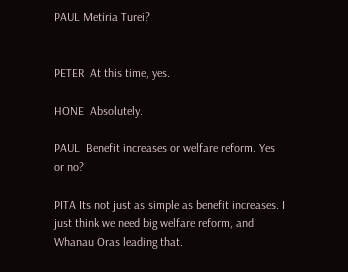PAUL Metiria Turei?


PETER  At this time, yes.

HONE  Absolutely.

PAUL  Benefit increases or welfare reform. Yes or no?

PITA Its not just as simple as benefit increases. I just think we need big welfare reform, and Whanau Oras leading that.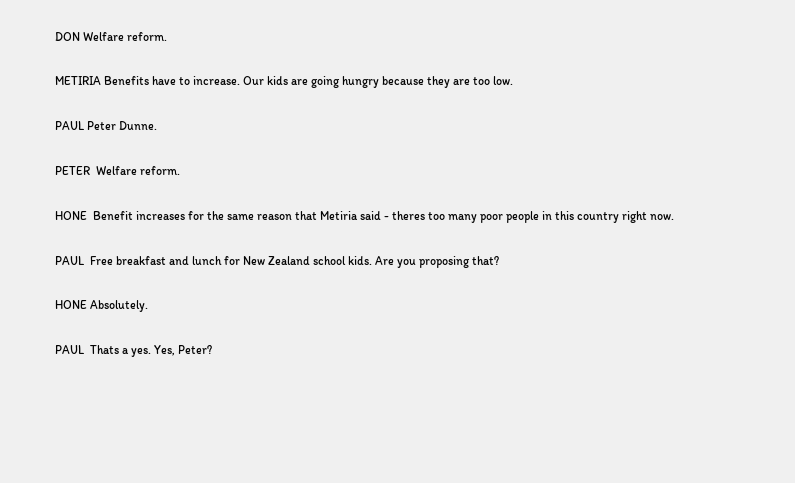DON Welfare reform.

METIRIA Benefits have to increase. Our kids are going hungry because they are too low.

PAUL Peter Dunne.

PETER  Welfare reform.

HONE  Benefit increases for the same reason that Metiria said - theres too many poor people in this country right now.

PAUL  Free breakfast and lunch for New Zealand school kids. Are you proposing that?

HONE Absolutely.

PAUL  Thats a yes. Yes, Peter?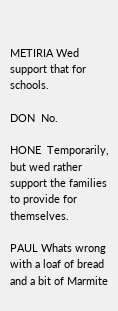METIRIA Wed support that for schools.

DON  No.

HONE  Temporarily, but wed rather support the families to provide for themselves.

PAUL Whats wrong with a loaf of bread and a bit of Marmite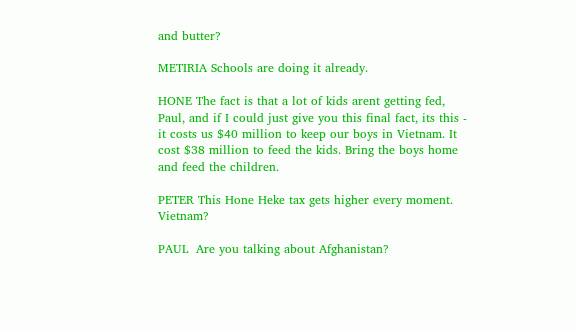and butter?

METIRIA Schools are doing it already.

HONE The fact is that a lot of kids arent getting fed, Paul, and if I could just give you this final fact, its this - it costs us $40 million to keep our boys in Vietnam. It cost $38 million to feed the kids. Bring the boys home and feed the children.

PETER This Hone Heke tax gets higher every moment. Vietnam?

PAUL  Are you talking about Afghanistan?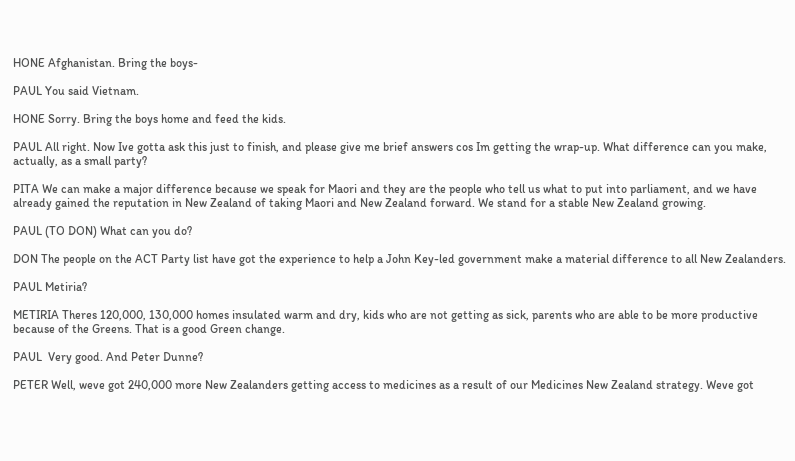HONE Afghanistan. Bring the boys-

PAUL You said Vietnam.

HONE Sorry. Bring the boys home and feed the kids.

PAUL All right. Now Ive gotta ask this just to finish, and please give me brief answers cos Im getting the wrap-up. What difference can you make, actually, as a small party?

PITA We can make a major difference because we speak for Maori and they are the people who tell us what to put into parliament, and we have already gained the reputation in New Zealand of taking Maori and New Zealand forward. We stand for a stable New Zealand growing.

PAUL (TO DON) What can you do?

DON The people on the ACT Party list have got the experience to help a John Key-led government make a material difference to all New Zealanders.

PAUL Metiria?

METIRIA Theres 120,000, 130,000 homes insulated warm and dry, kids who are not getting as sick, parents who are able to be more productive because of the Greens. That is a good Green change.

PAUL  Very good. And Peter Dunne?

PETER Well, weve got 240,000 more New Zealanders getting access to medicines as a result of our Medicines New Zealand strategy. Weve got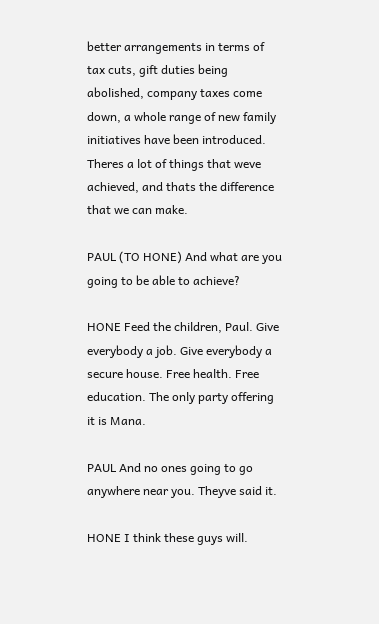better arrangements in terms of tax cuts, gift duties being abolished, company taxes come down, a whole range of new family initiatives have been introduced. Theres a lot of things that weve achieved, and thats the difference that we can make.

PAUL (TO HONE) And what are you going to be able to achieve?

HONE Feed the children, Paul. Give everybody a job. Give everybody a secure house. Free health. Free education. The only party offering it is Mana.

PAUL And no ones going to go anywhere near you. Theyve said it.

HONE I think these guys will.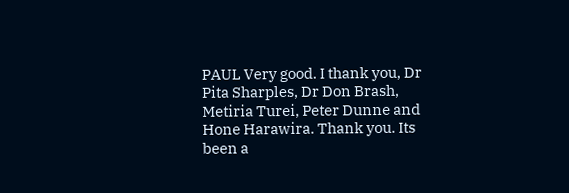PAUL Very good. I thank you, Dr Pita Sharples, Dr Don Brash, Metiria Turei, Peter Dunne and Hone Harawira. Thank you. Its been a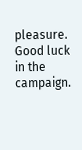pleasure. Good luck in the campaign.